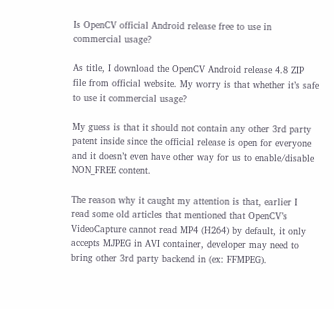Is OpenCV official Android release free to use in commercial usage?

As title, I download the OpenCV Android release 4.8 ZIP file from official website. My worry is that whether it’s safe to use it commercial usage?

My guess is that it should not contain any other 3rd party patent inside since the official release is open for everyone and it doesn’t even have other way for us to enable/disable NON_FREE content.

The reason why it caught my attention is that, earlier I read some old articles that mentioned that OpenCV’s VideoCapture cannot read MP4 (H264) by default, it only accepts MJPEG in AVI container, developer may need to bring other 3rd party backend in (ex: FFMPEG).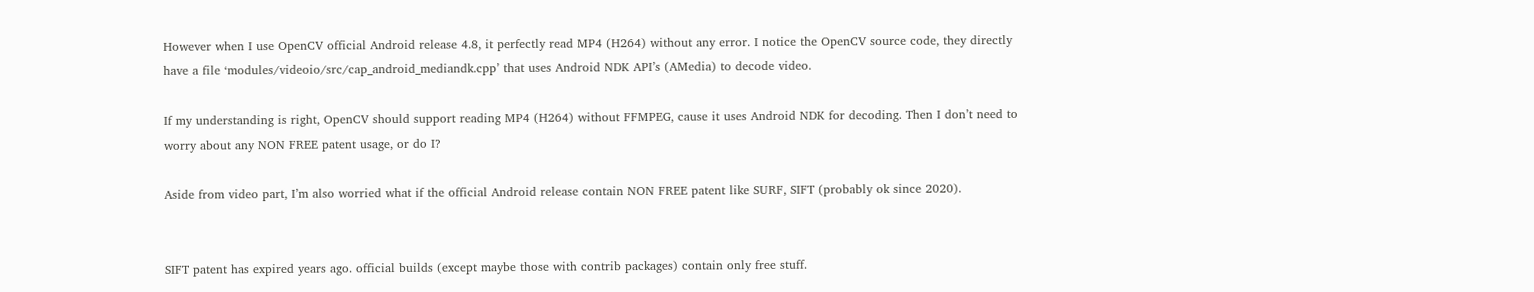However when I use OpenCV official Android release 4.8, it perfectly read MP4 (H264) without any error. I notice the OpenCV source code, they directly have a file ‘modules/videoio/src/cap_android_mediandk.cpp’ that uses Android NDK API’s (AMedia) to decode video.

If my understanding is right, OpenCV should support reading MP4 (H264) without FFMPEG, cause it uses Android NDK for decoding. Then I don’t need to worry about any NON FREE patent usage, or do I?

Aside from video part, I’m also worried what if the official Android release contain NON FREE patent like SURF, SIFT (probably ok since 2020).


SIFT patent has expired years ago. official builds (except maybe those with contrib packages) contain only free stuff.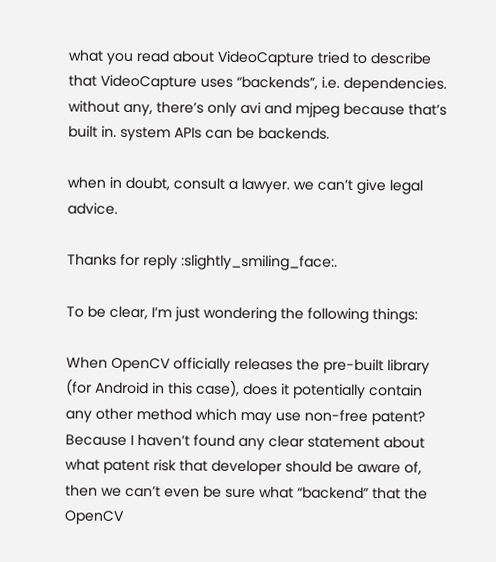what you read about VideoCapture tried to describe that VideoCapture uses “backends”, i.e. dependencies. without any, there’s only avi and mjpeg because that’s built in. system APIs can be backends.

when in doubt, consult a lawyer. we can’t give legal advice.

Thanks for reply :slightly_smiling_face:.

To be clear, I’m just wondering the following things:

When OpenCV officially releases the pre-built library (for Android in this case), does it potentially contain any other method which may use non-free patent? Because I haven’t found any clear statement about what patent risk that developer should be aware of, then we can’t even be sure what “backend” that the OpenCV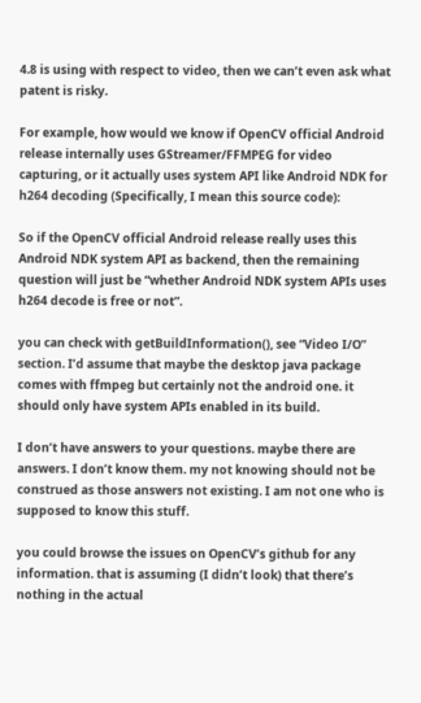4.8 is using with respect to video, then we can’t even ask what patent is risky.

For example, how would we know if OpenCV official Android release internally uses GStreamer/FFMPEG for video capturing, or it actually uses system API like Android NDK for h264 decoding (Specifically, I mean this source code):

So if the OpenCV official Android release really uses this Android NDK system API as backend, then the remaining question will just be “whether Android NDK system APIs uses h264 decode is free or not”.

you can check with getBuildInformation(), see “Video I/O” section. I’d assume that maybe the desktop java package comes with ffmpeg but certainly not the android one. it should only have system APIs enabled in its build.

I don’t have answers to your questions. maybe there are answers. I don’t know them. my not knowing should not be construed as those answers not existing. I am not one who is supposed to know this stuff.

you could browse the issues on OpenCV’s github for any information. that is assuming (I didn’t look) that there’s nothing in the actual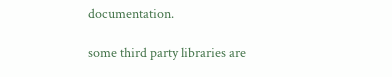documentation.

some third party libraries are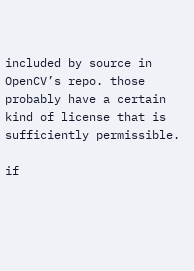included by source in OpenCV’s repo. those probably have a certain kind of license that is sufficiently permissible.

if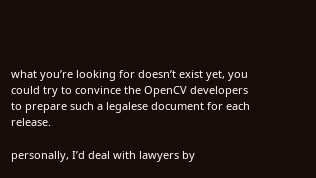what you’re looking for doesn’t exist yet, you could try to convince the OpenCV developers to prepare such a legalese document for each release.

personally, I’d deal with lawyers by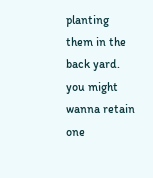planting them in the back yard. you might wanna retain one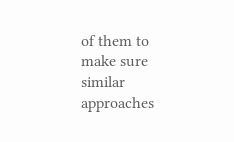of them to make sure similar approaches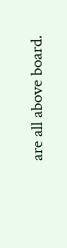are all above board.